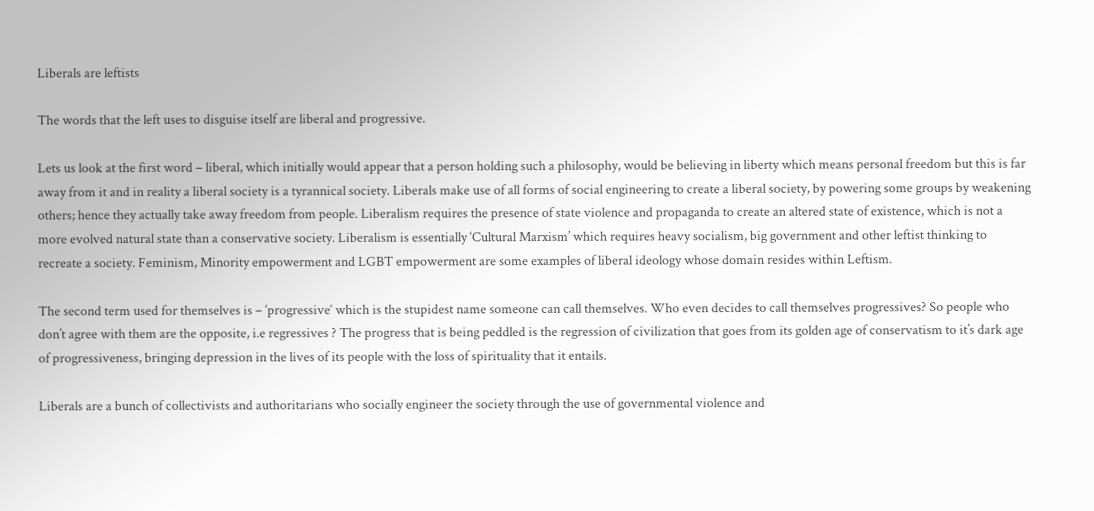Liberals are leftists

The words that the left uses to disguise itself are liberal and progressive.

Lets us look at the first word – liberal, which initially would appear that a person holding such a philosophy, would be believing in liberty which means personal freedom but this is far away from it and in reality a liberal society is a tyrannical society. Liberals make use of all forms of social engineering to create a liberal society, by powering some groups by weakening others; hence they actually take away freedom from people. Liberalism requires the presence of state violence and propaganda to create an altered state of existence, which is not a more evolved natural state than a conservative society. Liberalism is essentially ‘Cultural Marxism’ which requires heavy socialism, big government and other leftist thinking to recreate a society. Feminism, Minority empowerment and LGBT empowerment are some examples of liberal ideology whose domain resides within Leftism.

The second term used for themselves is – ‘progressive‘ which is the stupidest name someone can call themselves. Who even decides to call themselves progressives? So people who don’t agree with them are the opposite, i.e regressives ? The progress that is being peddled is the regression of civilization that goes from its golden age of conservatism to it’s dark age of progressiveness, bringing depression in the lives of its people with the loss of spirituality that it entails.

Liberals are a bunch of collectivists and authoritarians who socially engineer the society through the use of governmental violence and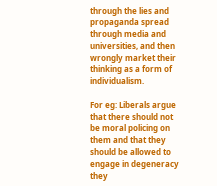through the lies and propaganda spread through media and universities, and then wrongly market their thinking as a form of individualism.

For eg: Liberals argue that there should not be moral policing on them and that they should be allowed to engage in degeneracy they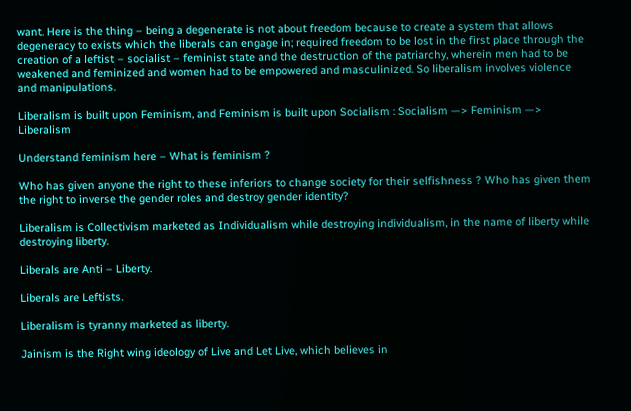want. Here is the thing – being a degenerate is not about freedom because to create a system that allows degeneracy to exists which the liberals can engage in; required freedom to be lost in the first place through the creation of a leftist – socialist – feminist state and the destruction of the patriarchy, wherein men had to be weakened and feminized and women had to be empowered and masculinized. So liberalism involves violence and manipulations.

Liberalism is built upon Feminism, and Feminism is built upon Socialism : Socialism —> Feminism —> Liberalism

Understand feminism here – What is feminism ?

Who has given anyone the right to these inferiors to change society for their selfishness ? Who has given them the right to inverse the gender roles and destroy gender identity?

Liberalism is Collectivism marketed as Individualism while destroying individualism, in the name of liberty while destroying liberty.

Liberals are Anti – Liberty.

Liberals are Leftists.

Liberalism is tyranny marketed as liberty.

Jainism is the Right wing ideology of Live and Let Live, which believes in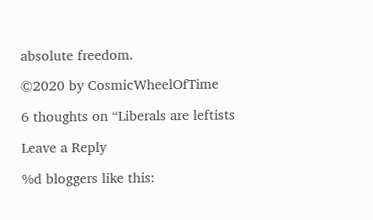absolute freedom.

©2020 by CosmicWheelOfTime

6 thoughts on “Liberals are leftists

Leave a Reply

%d bloggers like this: